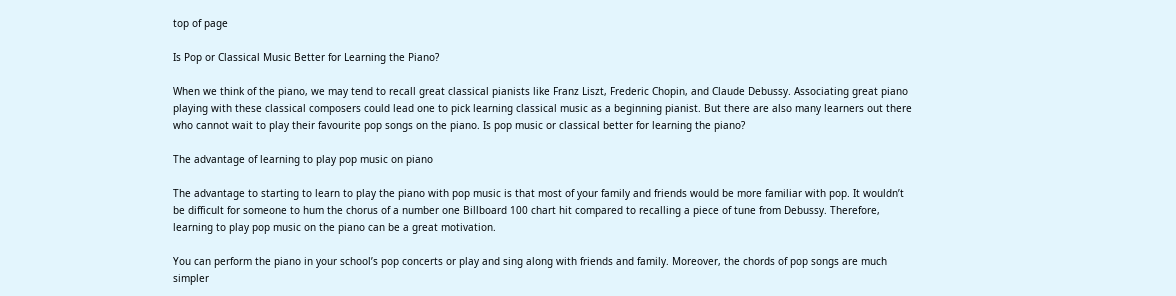top of page

Is Pop or Classical Music Better for Learning the Piano?

When we think of the piano, we may tend to recall great classical pianists like Franz Liszt, Frederic Chopin, and Claude Debussy. Associating great piano playing with these classical composers could lead one to pick learning classical music as a beginning pianist. But there are also many learners out there who cannot wait to play their favourite pop songs on the piano. Is pop music or classical better for learning the piano?

The advantage of learning to play pop music on piano

The advantage to starting to learn to play the piano with pop music is that most of your family and friends would be more familiar with pop. It wouldn’t be difficult for someone to hum the chorus of a number one Billboard 100 chart hit compared to recalling a piece of tune from Debussy. Therefore, learning to play pop music on the piano can be a great motivation.

You can perform the piano in your school’s pop concerts or play and sing along with friends and family. Moreover, the chords of pop songs are much simpler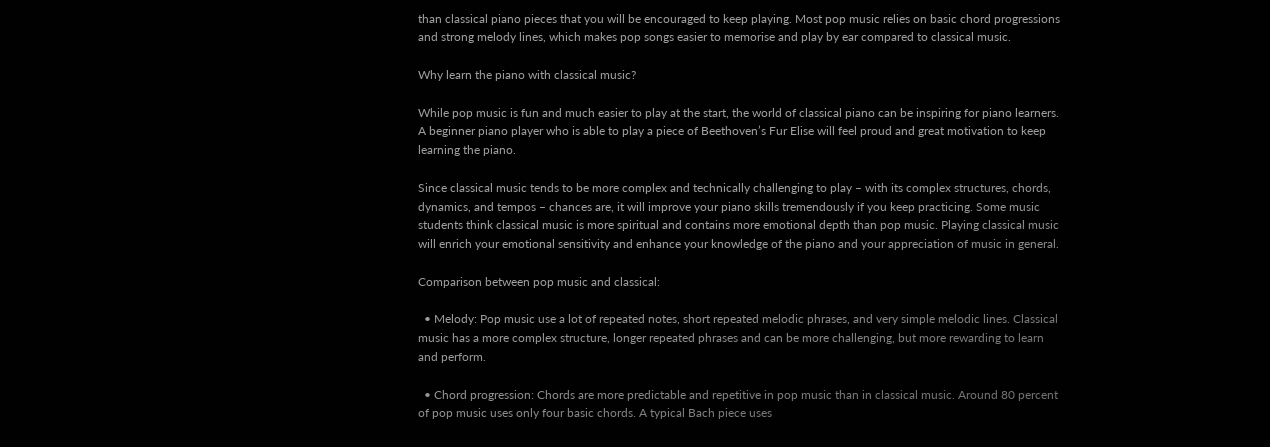than classical piano pieces that you will be encouraged to keep playing. Most pop music relies on basic chord progressions and strong melody lines, which makes pop songs easier to memorise and play by ear compared to classical music.

Why learn the piano with classical music?

While pop music is fun and much easier to play at the start, the world of classical piano can be inspiring for piano learners. A beginner piano player who is able to play a piece of Beethoven’s Fur Elise will feel proud and great motivation to keep learning the piano.

Since classical music tends to be more complex and technically challenging to play – with its complex structures, chords, dynamics, and tempos – chances are, it will improve your piano skills tremendously if you keep practicing. Some music students think classical music is more spiritual and contains more emotional depth than pop music. Playing classical music will enrich your emotional sensitivity and enhance your knowledge of the piano and your appreciation of music in general.

Comparison between pop music and classical:

  • Melody: Pop music use a lot of repeated notes, short repeated melodic phrases, and very simple melodic lines. Classical music has a more complex structure, longer repeated phrases and can be more challenging, but more rewarding to learn and perform.

  • Chord progression: Chords are more predictable and repetitive in pop music than in classical music. Around 80 percent of pop music uses only four basic chords. A typical Bach piece uses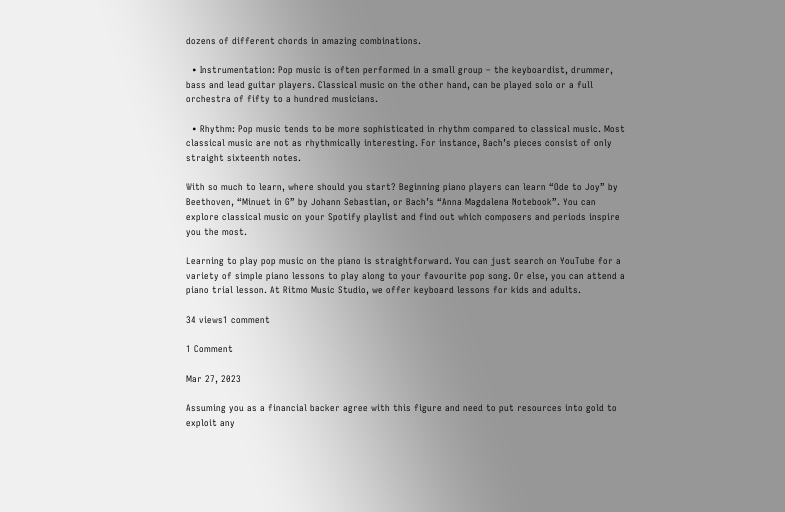dozens of different chords in amazing combinations.

  • Instrumentation: Pop music is often performed in a small group – the keyboardist, drummer, bass and lead guitar players. Classical music on the other hand, can be played solo or a full orchestra of fifty to a hundred musicians.

  • Rhythm: Pop music tends to be more sophisticated in rhythm compared to classical music. Most classical music are not as rhythmically interesting. For instance, Bach’s pieces consist of only straight sixteenth notes.

With so much to learn, where should you start? Beginning piano players can learn “Ode to Joy” by Beethoven, “Minuet in G” by Johann Sebastian, or Bach’s “Anna Magdalena Notebook”. You can explore classical music on your Spotify playlist and find out which composers and periods inspire you the most.

Learning to play pop music on the piano is straightforward. You can just search on YouTube for a variety of simple piano lessons to play along to your favourite pop song. Or else, you can attend a piano trial lesson. At Ritmo Music Studio, we offer keyboard lessons for kids and adults.

34 views1 comment

1 Comment

Mar 27, 2023

Assuming you as a financial backer agree with this figure and need to put resources into gold to exploit any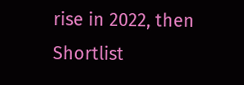rise in 2022, then Shortlist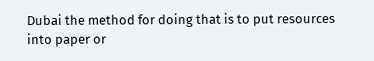Dubai the method for doing that is to put resources into paper or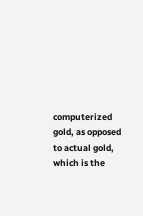computerized gold, as opposed to actual gold, which is the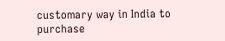customary way in India to purchase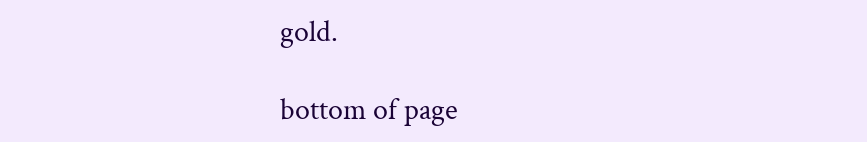gold.

bottom of page